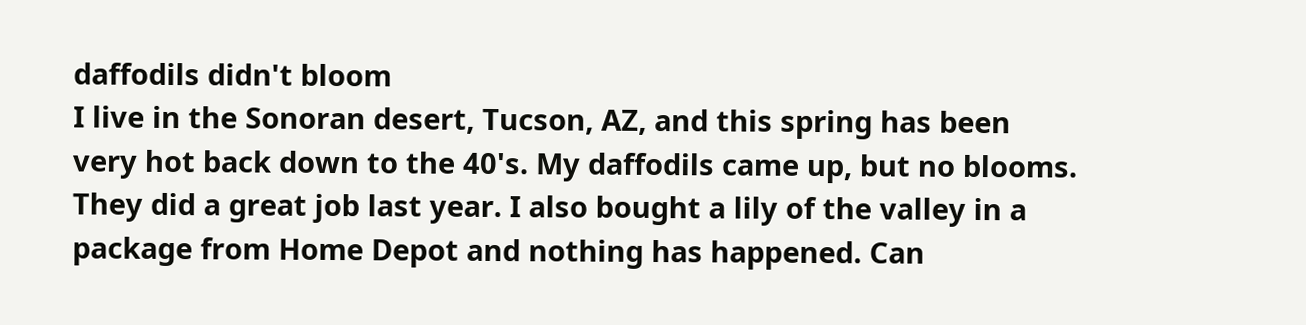daffodils didn't bloom
I live in the Sonoran desert, Tucson, AZ, and this spring has been very hot back down to the 40's. My daffodils came up, but no blooms. They did a great job last year. I also bought a lily of the valley in a package from Home Depot and nothing has happened. Can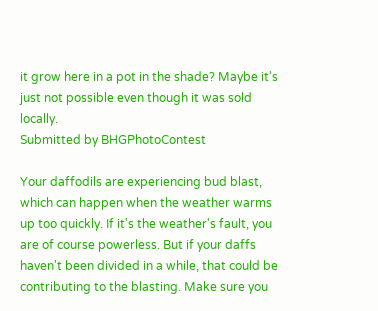it grow here in a pot in the shade? Maybe it's just not possible even though it was sold locally.
Submitted by BHGPhotoContest

Your daffodils are experiencing bud blast, which can happen when the weather warms up too quickly. If it's the weather's fault, you are of course powerless. But if your daffs haven't been divided in a while, that could be contributing to the blasting. Make sure you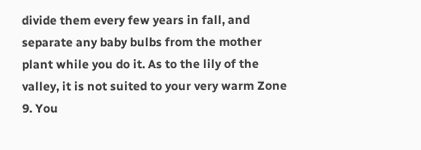divide them every few years in fall, and separate any baby bulbs from the mother plant while you do it. As to the lily of the valley, it is not suited to your very warm Zone 9. You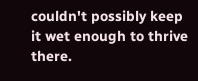couldn't possibly keep it wet enough to thrive there.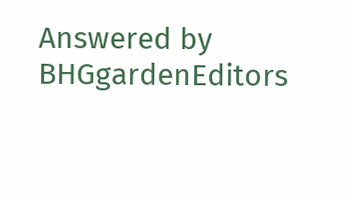Answered by BHGgardenEditors